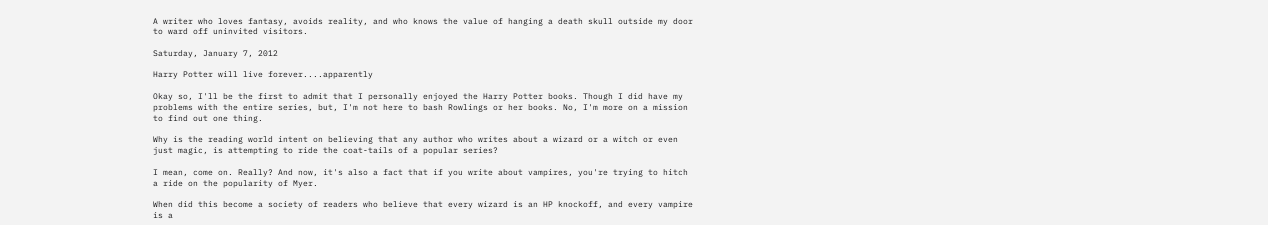A writer who loves fantasy, avoids reality, and who knows the value of hanging a death skull outside my door to ward off uninvited visitors.

Saturday, January 7, 2012

Harry Potter will live forever....apparently

Okay so, I'll be the first to admit that I personally enjoyed the Harry Potter books. Though I did have my problems with the entire series, but, I'm not here to bash Rowlings or her books. No, I'm more on a mission to find out one thing.

Why is the reading world intent on believing that any author who writes about a wizard or a witch or even just magic, is attempting to ride the coat-tails of a popular series?

I mean, come on. Really? And now, it's also a fact that if you write about vampires, you're trying to hitch a ride on the popularity of Myer.

When did this become a society of readers who believe that every wizard is an HP knockoff, and every vampire is a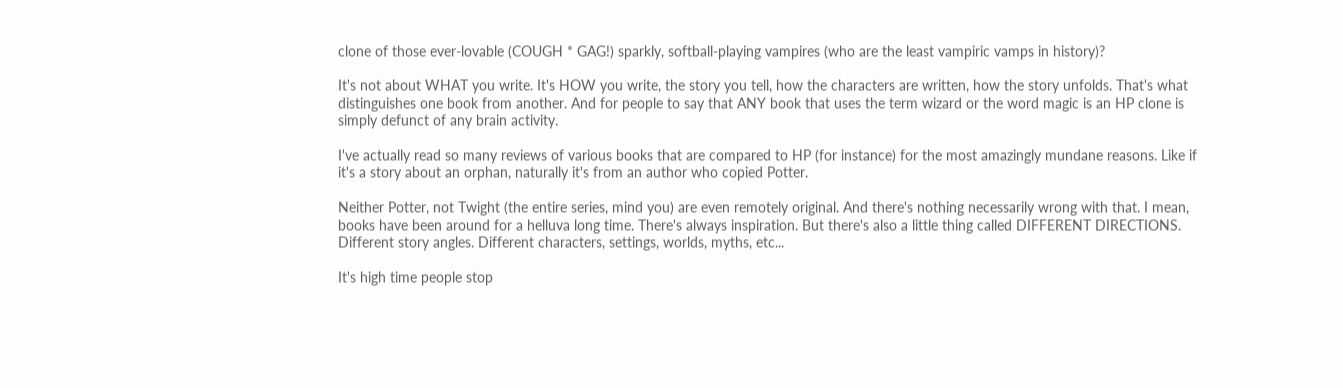clone of those ever-lovable (COUGH * GAG!) sparkly, softball-playing vampires (who are the least vampiric vamps in history)?

It's not about WHAT you write. It's HOW you write, the story you tell, how the characters are written, how the story unfolds. That's what distinguishes one book from another. And for people to say that ANY book that uses the term wizard or the word magic is an HP clone is simply defunct of any brain activity.

I've actually read so many reviews of various books that are compared to HP (for instance) for the most amazingly mundane reasons. Like if it's a story about an orphan, naturally it's from an author who copied Potter.

Neither Potter, not Twight (the entire series, mind you) are even remotely original. And there's nothing necessarily wrong with that. I mean, books have been around for a helluva long time. There's always inspiration. But there's also a little thing called DIFFERENT DIRECTIONS. Different story angles. Different characters, settings, worlds, myths, etc...

It's high time people stop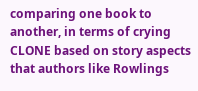comparing one book to another, in terms of crying CLONE based on story aspects that authors like Rowlings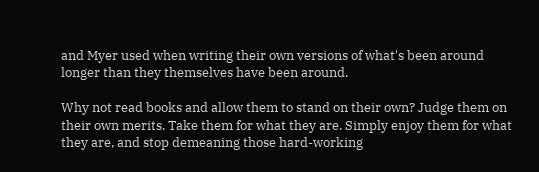and Myer used when writing their own versions of what's been around longer than they themselves have been around.

Why not read books and allow them to stand on their own? Judge them on their own merits. Take them for what they are. Simply enjoy them for what they are, and stop demeaning those hard-working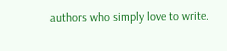authors who simply love to write.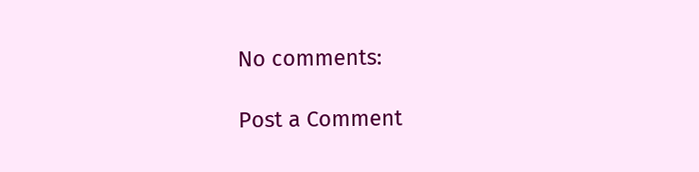No comments:

Post a Comment